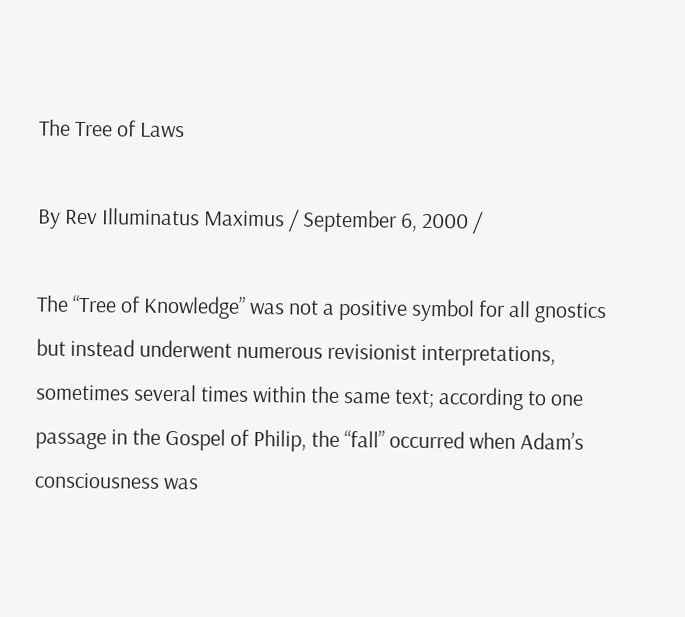The Tree of Laws

By Rev Illuminatus Maximus / September 6, 2000 /

The “Tree of Knowledge” was not a positive symbol for all gnostics but instead underwent numerous revisionist interpretations, sometimes several times within the same text; according to one passage in the Gospel of Philip, the “fall” occurred when Adam’s consciousness was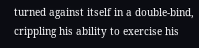turned against itself in a double-bind, crippling his ability to exercise his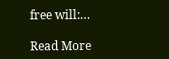free will:…

Read More